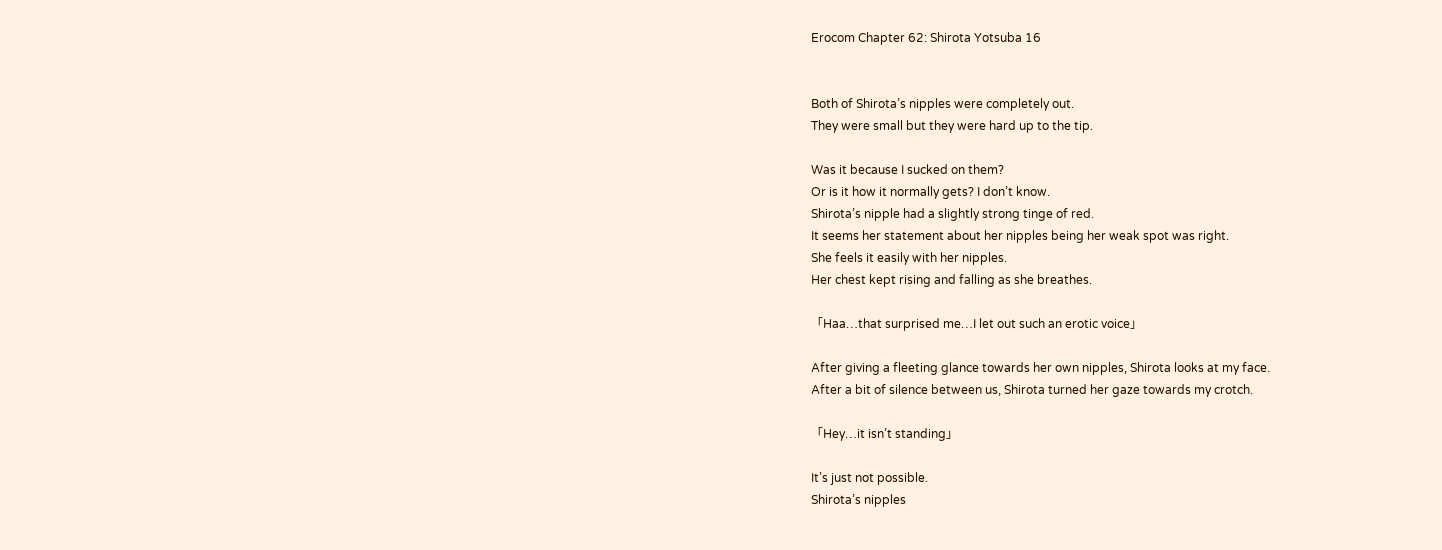Erocom Chapter 62: Shirota Yotsuba 16


Both of Shirota’s nipples were completely out.
They were small but they were hard up to the tip.

Was it because I sucked on them?
Or is it how it normally gets? I don’t know.
Shirota’s nipple had a slightly strong tinge of red.
It seems her statement about her nipples being her weak spot was right.
She feels it easily with her nipples.
Her chest kept rising and falling as she breathes.

「Haa…that surprised me…I let out such an erotic voice」

After giving a fleeting glance towards her own nipples, Shirota looks at my face.
After a bit of silence between us, Shirota turned her gaze towards my crotch.

「Hey…it isn’t standing」

It’s just not possible.
Shirota’s nipples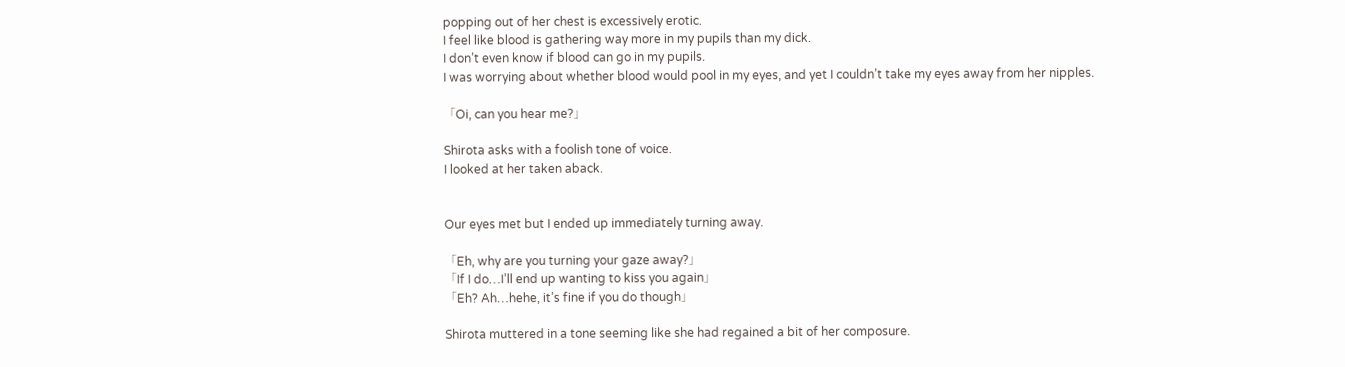popping out of her chest is excessively erotic.
I feel like blood is gathering way more in my pupils than my dick.
I don’t even know if blood can go in my pupils.
I was worrying about whether blood would pool in my eyes, and yet I couldn’t take my eyes away from her nipples.

「Oi, can you hear me?」

Shirota asks with a foolish tone of voice.
I looked at her taken aback.


Our eyes met but I ended up immediately turning away.

「Eh, why are you turning your gaze away?」
「If I do…I’ll end up wanting to kiss you again」
「Eh? Ah…hehe, it’s fine if you do though」

Shirota muttered in a tone seeming like she had regained a bit of her composure.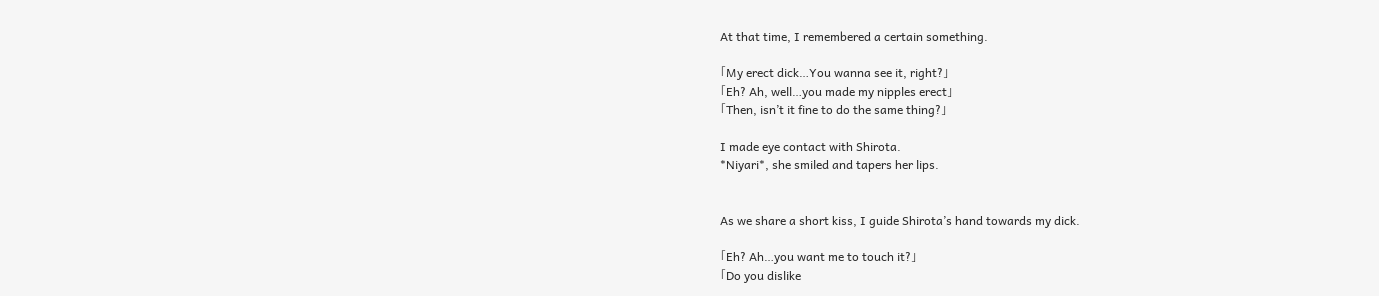At that time, I remembered a certain something.

「My erect dick…You wanna see it, right?」
「Eh? Ah, well…you made my nipples erect」
「Then, isn’t it fine to do the same thing?」

I made eye contact with Shirota.
*Niyari*, she smiled and tapers her lips.


As we share a short kiss, I guide Shirota’s hand towards my dick.

「Eh? Ah…you want me to touch it?」
「Do you dislike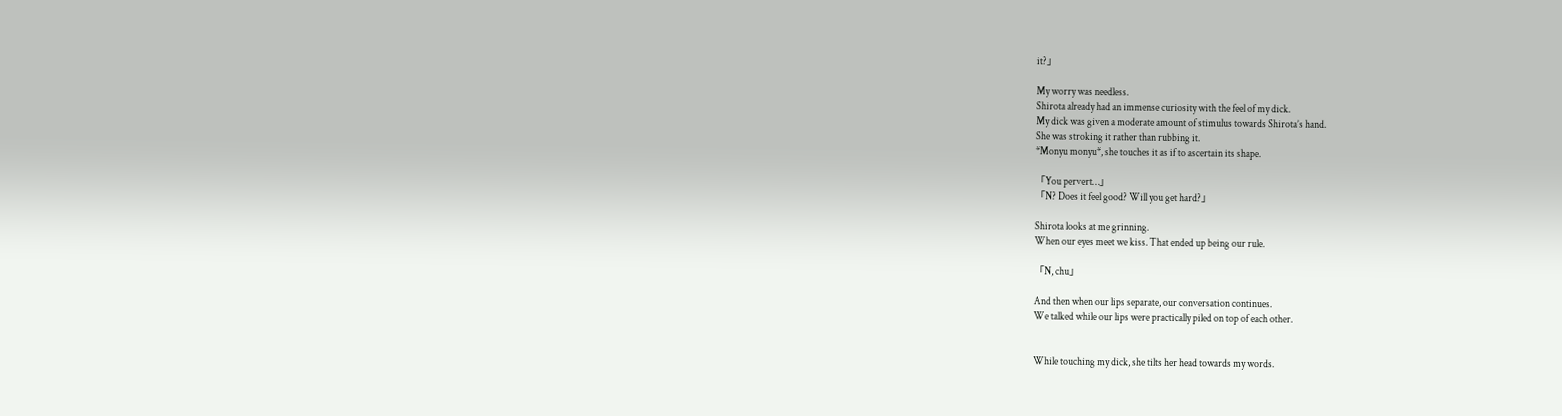it?」

My worry was needless.
Shirota already had an immense curiosity with the feel of my dick.
My dick was given a moderate amount of stimulus towards Shirota’s hand.
She was stroking it rather than rubbing it.
*Monyu monyu*, she touches it as if to ascertain its shape.

「You pervert…」
「N? Does it feel good? Will you get hard?」

Shirota looks at me grinning.
When our eyes meet we kiss. That ended up being our rule.

「N, chu」

And then when our lips separate, our conversation continues.
We talked while our lips were practically piled on top of each other.


While touching my dick, she tilts her head towards my words.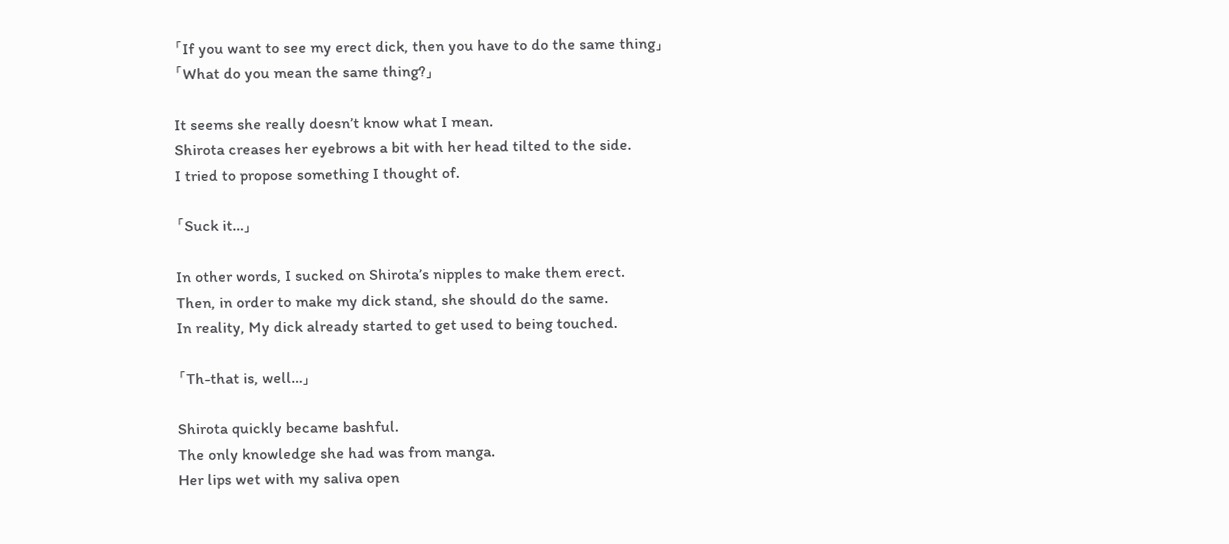「If you want to see my erect dick, then you have to do the same thing」
「What do you mean the same thing?」

It seems she really doesn’t know what I mean.
Shirota creases her eyebrows a bit with her head tilted to the side.
I tried to propose something I thought of.

「Suck it…」

In other words, I sucked on Shirota’s nipples to make them erect.
Then, in order to make my dick stand, she should do the same.
In reality, My dick already started to get used to being touched.

「Th-that is, well…」

Shirota quickly became bashful.
The only knowledge she had was from manga.
Her lips wet with my saliva open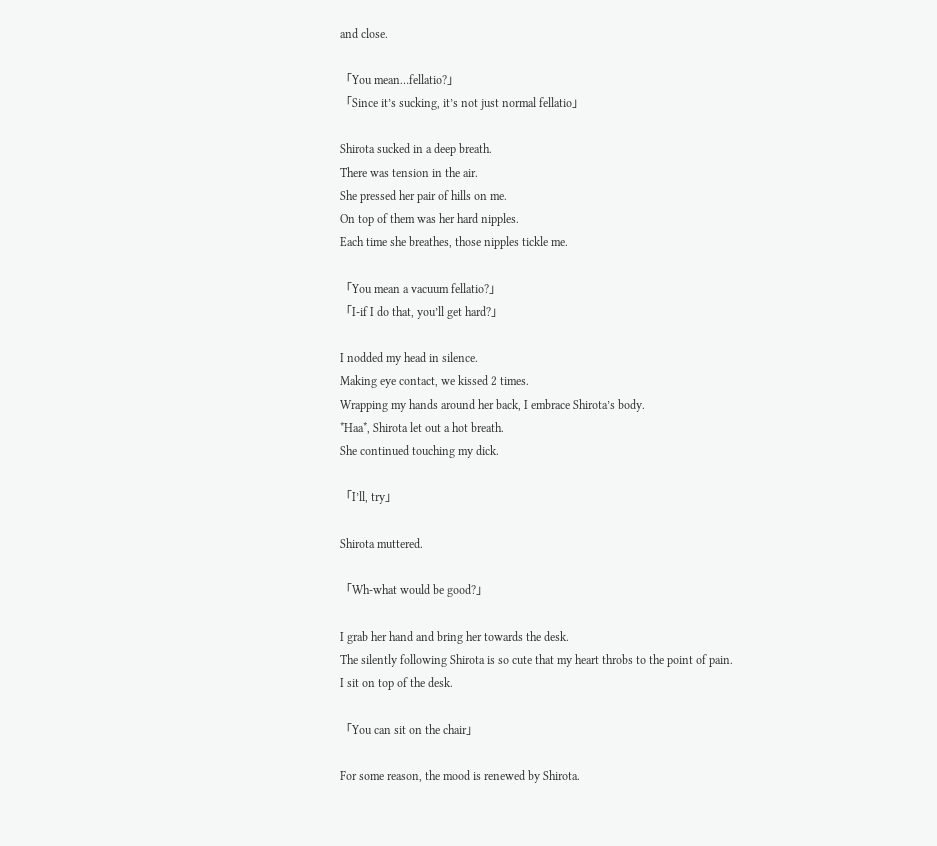and close.

「You mean…fellatio?」
「Since it’s sucking, it’s not just normal fellatio」

Shirota sucked in a deep breath.
There was tension in the air.
She pressed her pair of hills on me.
On top of them was her hard nipples.
Each time she breathes, those nipples tickle me.

「You mean a vacuum fellatio?」
「I-if I do that, you’ll get hard?」

I nodded my head in silence.
Making eye contact, we kissed 2 times.
Wrapping my hands around her back, I embrace Shirota’s body.
*Haa*, Shirota let out a hot breath.
She continued touching my dick.

「I’ll, try」

Shirota muttered.

「Wh-what would be good?」

I grab her hand and bring her towards the desk.
The silently following Shirota is so cute that my heart throbs to the point of pain.
I sit on top of the desk.

「You can sit on the chair」

For some reason, the mood is renewed by Shirota.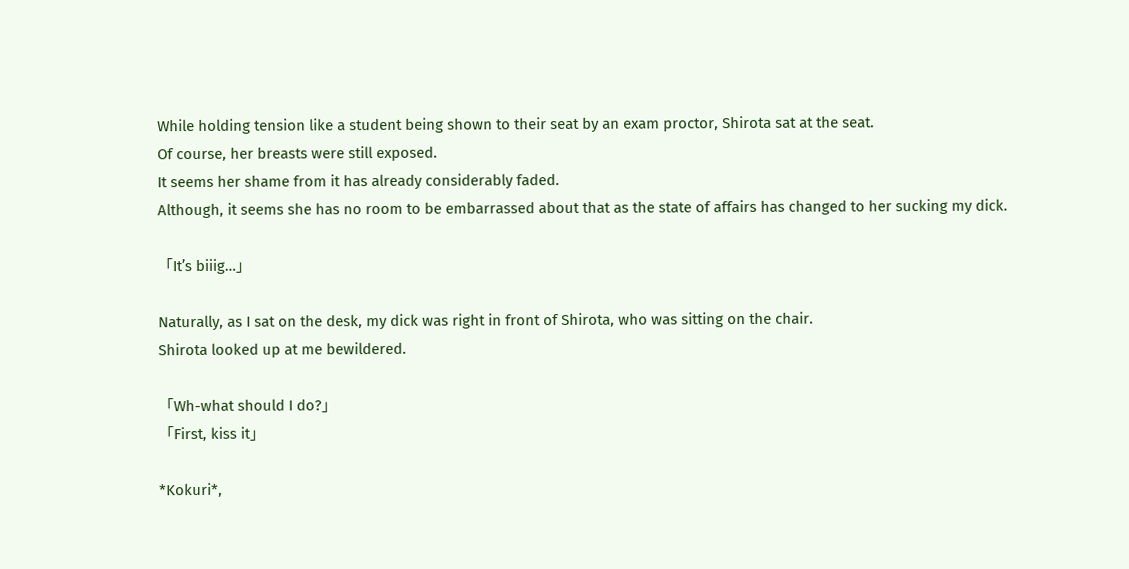While holding tension like a student being shown to their seat by an exam proctor, Shirota sat at the seat.
Of course, her breasts were still exposed.
It seems her shame from it has already considerably faded.
Although, it seems she has no room to be embarrassed about that as the state of affairs has changed to her sucking my dick.

「It’s biiig…」

Naturally, as I sat on the desk, my dick was right in front of Shirota, who was sitting on the chair.
Shirota looked up at me bewildered.

「Wh-what should I do?」
「First, kiss it」

*Kokuri*,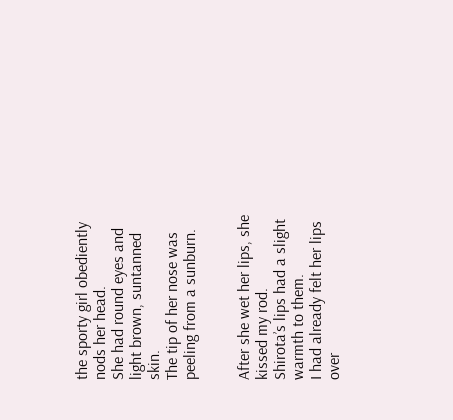the sporty girl obediently nods her head.
She had round eyes and light brown, suntanned skin.
The tip of her nose was peeling from a sunburn.


After she wet her lips, she kissed my rod.
Shirota’s lips had a slight warmth to them.
I had already felt her lips over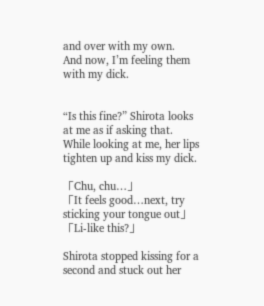and over with my own.
And now, I’m feeling them with my dick.


“Is this fine?” Shirota looks at me as if asking that.
While looking at me, her lips tighten up and kiss my dick.

「Chu, chu…」
「It feels good…next, try sticking your tongue out」
「Li-like this?」

Shirota stopped kissing for a second and stuck out her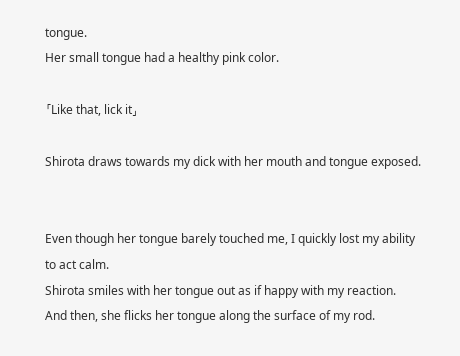tongue.
Her small tongue had a healthy pink color.

「Like that, lick it」

Shirota draws towards my dick with her mouth and tongue exposed.


Even though her tongue barely touched me, I quickly lost my ability to act calm.
Shirota smiles with her tongue out as if happy with my reaction.
And then, she flicks her tongue along the surface of my rod.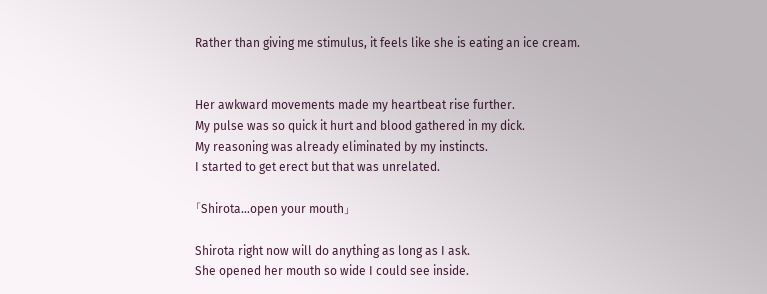Rather than giving me stimulus, it feels like she is eating an ice cream.


Her awkward movements made my heartbeat rise further.
My pulse was so quick it hurt and blood gathered in my dick.
My reasoning was already eliminated by my instincts.
I started to get erect but that was unrelated.

「Shirota…open your mouth」

Shirota right now will do anything as long as I ask.
She opened her mouth so wide I could see inside.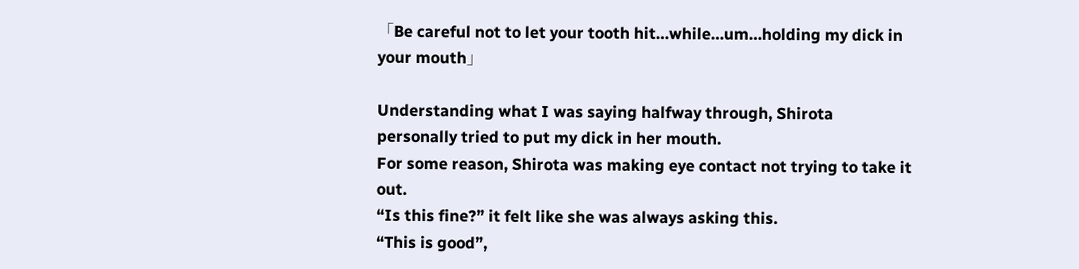「Be careful not to let your tooth hit…while…um…holding my dick in your mouth」

Understanding what I was saying halfway through, Shirota personally tried to put my dick in her mouth.
For some reason, Shirota was making eye contact not trying to take it out.
“Is this fine?” it felt like she was always asking this.
“This is good”,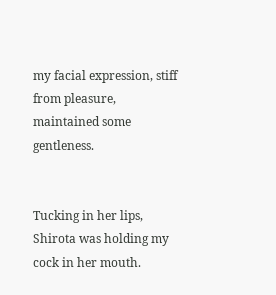my facial expression, stiff from pleasure, maintained some gentleness.


Tucking in her lips, Shirota was holding my cock in her mouth.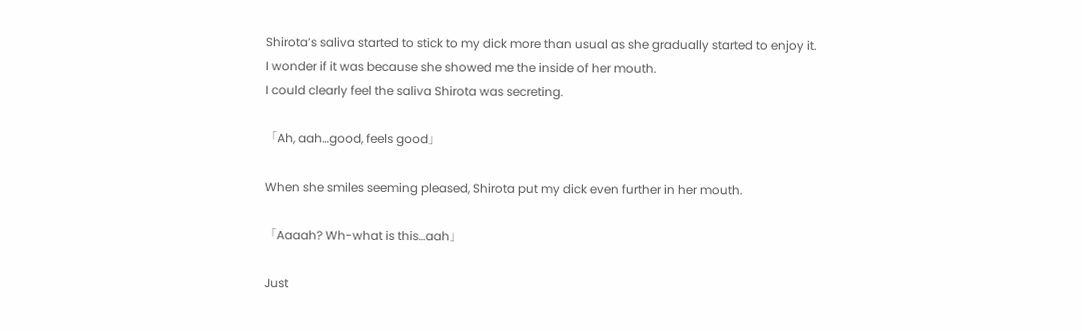Shirota’s saliva started to stick to my dick more than usual as she gradually started to enjoy it.
I wonder if it was because she showed me the inside of her mouth.
I could clearly feel the saliva Shirota was secreting.

「Ah, aah…good, feels good」

When she smiles seeming pleased, Shirota put my dick even further in her mouth.

「Aaaah? Wh-what is this…aah」

Just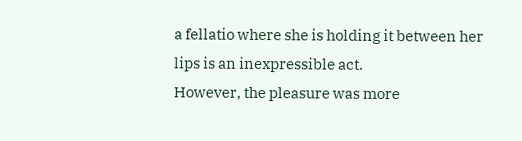a fellatio where she is holding it between her lips is an inexpressible act.
However, the pleasure was more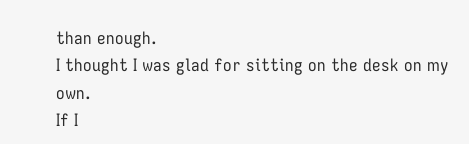than enough.
I thought I was glad for sitting on the desk on my own.
If I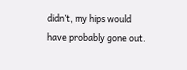didn’t, my hips would have probably gone out.